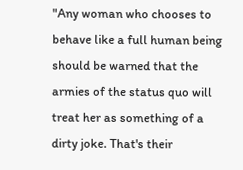"Any woman who chooses to behave like a full human being should be warned that the armies of the status quo will treat her as something of a dirty joke. That's their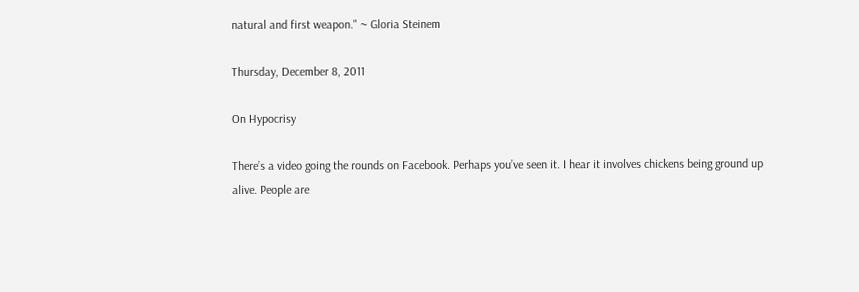natural and first weapon." ~ Gloria Steinem

Thursday, December 8, 2011

On Hypocrisy

There’s a video going the rounds on Facebook. Perhaps you’ve seen it. I hear it involves chickens being ground up alive. People are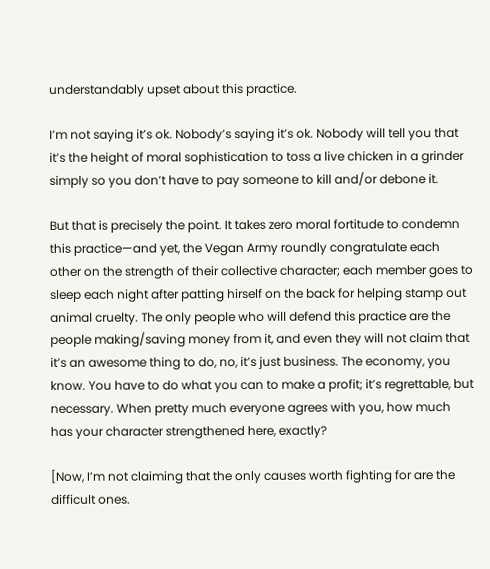understandably upset about this practice.

I’m not saying it’s ok. Nobody’s saying it’s ok. Nobody will tell you that it’s the height of moral sophistication to toss a live chicken in a grinder simply so you don’t have to pay someone to kill and/or debone it.

But that is precisely the point. It takes zero moral fortitude to condemn this practice—and yet, the Vegan Army roundly congratulate each other on the strength of their collective character; each member goes to sleep each night after patting hirself on the back for helping stamp out animal cruelty. The only people who will defend this practice are the people making/saving money from it, and even they will not claim that it’s an awesome thing to do, no, it’s just business. The economy, you know. You have to do what you can to make a profit; it’s regrettable, but necessary. When pretty much everyone agrees with you, how much has your character strengthened here, exactly?

[Now, I’m not claiming that the only causes worth fighting for are the difficult ones.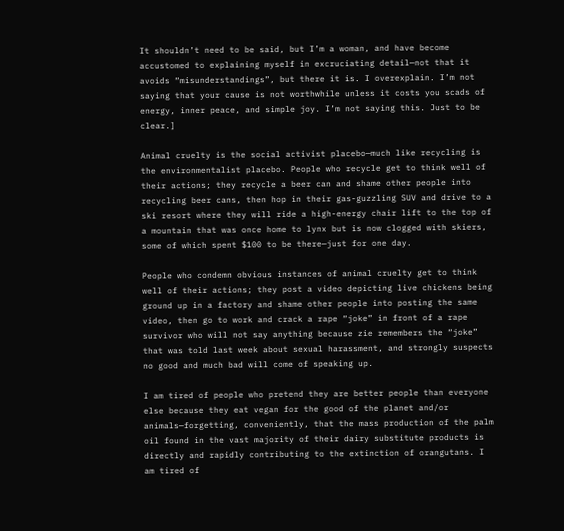It shouldn’t need to be said, but I’m a woman, and have become accustomed to explaining myself in excruciating detail—not that it avoids “misunderstandings”, but there it is. I overexplain. I’m not saying that your cause is not worthwhile unless it costs you scads of energy, inner peace, and simple joy. I’m not saying this. Just to be clear.]

Animal cruelty is the social activist placebo—much like recycling is the environmentalist placebo. People who recycle get to think well of their actions; they recycle a beer can and shame other people into recycling beer cans, then hop in their gas-guzzling SUV and drive to a ski resort where they will ride a high-energy chair lift to the top of a mountain that was once home to lynx but is now clogged with skiers, some of which spent $100 to be there—just for one day.

People who condemn obvious instances of animal cruelty get to think well of their actions; they post a video depicting live chickens being ground up in a factory and shame other people into posting the same video, then go to work and crack a rape “joke” in front of a rape survivor who will not say anything because zie remembers the “joke” that was told last week about sexual harassment, and strongly suspects no good and much bad will come of speaking up.

I am tired of people who pretend they are better people than everyone else because they eat vegan for the good of the planet and/or animals—forgetting, conveniently, that the mass production of the palm oil found in the vast majority of their dairy substitute products is directly and rapidly contributing to the extinction of orangutans. I am tired of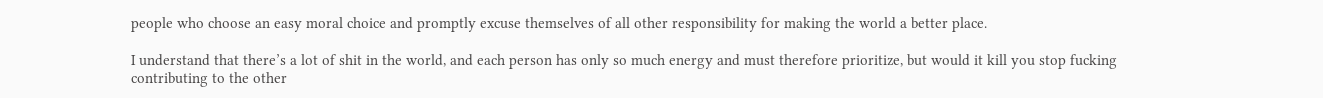people who choose an easy moral choice and promptly excuse themselves of all other responsibility for making the world a better place.

I understand that there’s a lot of shit in the world, and each person has only so much energy and must therefore prioritize, but would it kill you stop fucking contributing to the other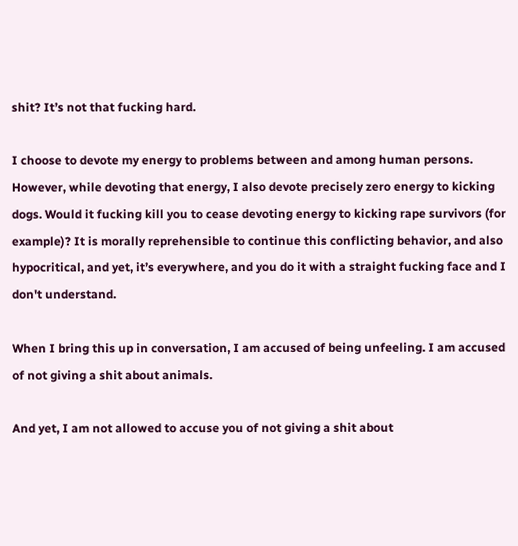shit? It’s not that fucking hard.

I choose to devote my energy to problems between and among human persons. However, while devoting that energy, I also devote precisely zero energy to kicking dogs. Would it fucking kill you to cease devoting energy to kicking rape survivors (for example)? It is morally reprehensible to continue this conflicting behavior, and also hypocritical, and yet, it’s everywhere, and you do it with a straight fucking face and I don't understand.

When I bring this up in conversation, I am accused of being unfeeling. I am accused of not giving a shit about animals.

And yet, I am not allowed to accuse you of not giving a shit about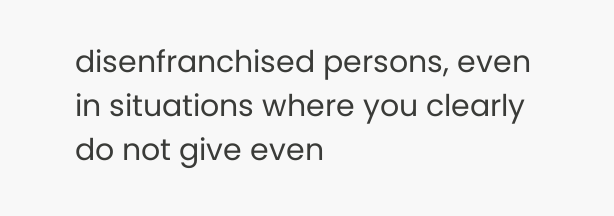disenfranchised persons, even in situations where you clearly do not give even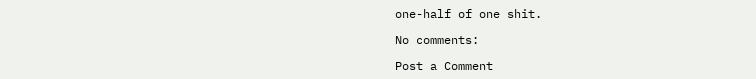one-half of one shit.

No comments:

Post a Comment